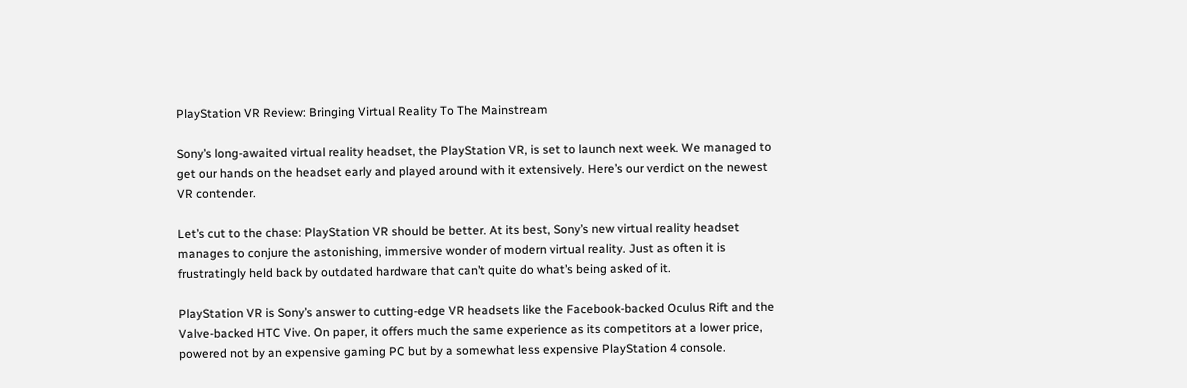PlayStation VR Review: Bringing Virtual Reality To The Mainstream

Sony’s long-awaited virtual reality headset, the PlayStation VR, is set to launch next week. We managed to get our hands on the headset early and played around with it extensively. Here’s our verdict on the newest VR contender.

Let’s cut to the chase: PlayStation VR should be better. At its best, Sony’s new virtual reality headset manages to conjure the astonishing, immersive wonder of modern virtual reality. Just as often it is frustratingly held back by outdated hardware that can’t quite do what’s being asked of it.

PlayStation VR is Sony’s answer to cutting-edge VR headsets like the Facebook-backed Oculus Rift and the Valve-backed HTC Vive. On paper, it offers much the same experience as its competitors at a lower price, powered not by an expensive gaming PC but by a somewhat less expensive PlayStation 4 console.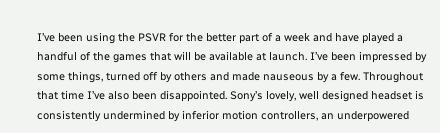I’ve been using the PSVR for the better part of a week and have played a handful of the games that will be available at launch. I’ve been impressed by some things, turned off by others and made nauseous by a few. Throughout that time I’ve also been disappointed. Sony’s lovely, well designed headset is consistently undermined by inferior motion controllers, an underpowered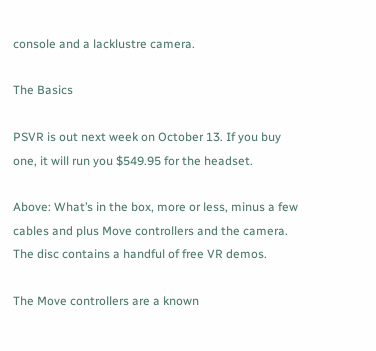console and a lacklustre camera.

The Basics

PSVR is out next week on October 13. If you buy one, it will run you $549.95 for the headset.

Above: What’s in the box, more or less, minus a few cables and plus Move controllers and the camera. The disc contains a handful of free VR demos.

The Move controllers are a known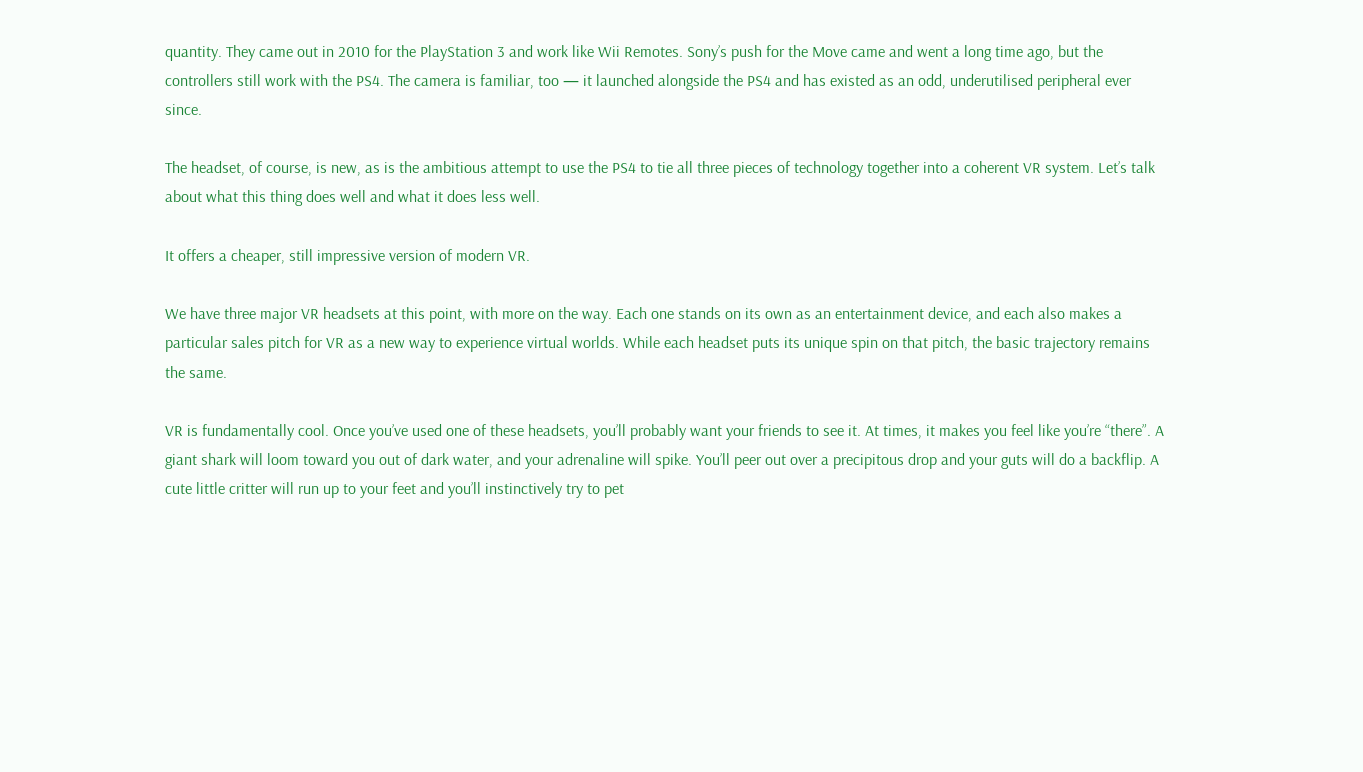quantity. They came out in 2010 for the PlayStation 3 and work like Wii Remotes. Sony’s push for the Move came and went a long time ago, but the controllers still work with the PS4. The camera is familiar, too — it launched alongside the PS4 and has existed as an odd, underutilised peripheral ever since.

The headset, of course, is new, as is the ambitious attempt to use the PS4 to tie all three pieces of technology together into a coherent VR system. Let’s talk about what this thing does well and what it does less well.

It offers a cheaper, still impressive version of modern VR.

We have three major VR headsets at this point, with more on the way. Each one stands on its own as an entertainment device, and each also makes a particular sales pitch for VR as a new way to experience virtual worlds. While each headset puts its unique spin on that pitch, the basic trajectory remains the same.

VR is fundamentally cool. Once you’ve used one of these headsets, you’ll probably want your friends to see it. At times, it makes you feel like you’re “there”. A giant shark will loom toward you out of dark water, and your adrenaline will spike. You’ll peer out over a precipitous drop and your guts will do a backflip. A cute little critter will run up to your feet and you’ll instinctively try to pet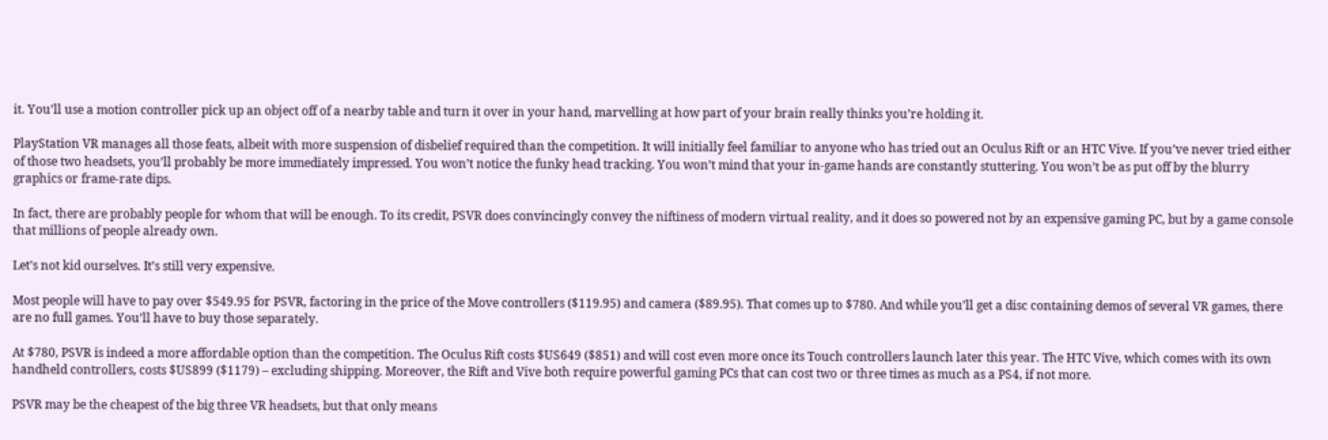it. You’ll use a motion controller pick up an object off of a nearby table and turn it over in your hand, marvelling at how part of your brain really thinks you’re holding it.

PlayStation VR manages all those feats, albeit with more suspension of disbelief required than the competition. It will initially feel familiar to anyone who has tried out an Oculus Rift or an HTC Vive. If you’ve never tried either of those two headsets, you’ll probably be more immediately impressed. You won’t notice the funky head tracking. You won’t mind that your in-game hands are constantly stuttering. You won’t be as put off by the blurry graphics or frame-rate dips.

In fact, there are probably people for whom that will be enough. To its credit, PSVR does convincingly convey the niftiness of modern virtual reality, and it does so powered not by an expensive gaming PC, but by a game console that millions of people already own.

Let’s not kid ourselves. It’s still very expensive.

Most people will have to pay over $549.95 for PSVR, factoring in the price of the Move controllers ($119.95) and camera ($89.95). That comes up to $780. And while you’ll get a disc containing demos of several VR games, there are no full games. You’ll have to buy those separately.

At $780, PSVR is indeed a more affordable option than the competition. The Oculus Rift costs $US649 ($851) and will cost even more once its Touch controllers launch later this year. The HTC Vive, which comes with its own handheld controllers, costs $US899 ($1179) – excluding shipping. Moreover, the Rift and Vive both require powerful gaming PCs that can cost two or three times as much as a PS4, if not more.

PSVR may be the cheapest of the big three VR headsets, but that only means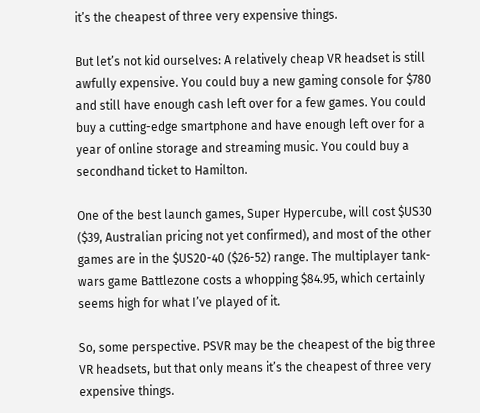it’s the cheapest of three very expensive things.

But let’s not kid ourselves: A relatively cheap VR headset is still awfully expensive. You could buy a new gaming console for $780 and still have enough cash left over for a few games. You could buy a cutting-edge smartphone and have enough left over for a year of online storage and streaming music. You could buy a secondhand ticket to Hamilton.

One of the best launch games, Super Hypercube, will cost $US30 ($39, Australian pricing not yet confirmed), and most of the other games are in the $US20-40 ($26-52) range. The multiplayer tank-wars game Battlezone costs a whopping $84.95, which certainly seems high for what I’ve played of it.

So, some perspective. PSVR may be the cheapest of the big three VR headsets, but that only means it’s the cheapest of three very expensive things.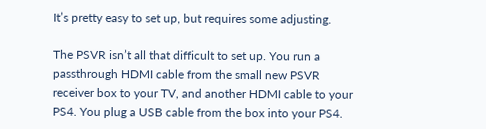It’s pretty easy to set up, but requires some adjusting.

The PSVR isn’t all that difficult to set up. You run a passthrough HDMI cable from the small new PSVR receiver box to your TV, and another HDMI cable to your PS4. You plug a USB cable from the box into your PS4.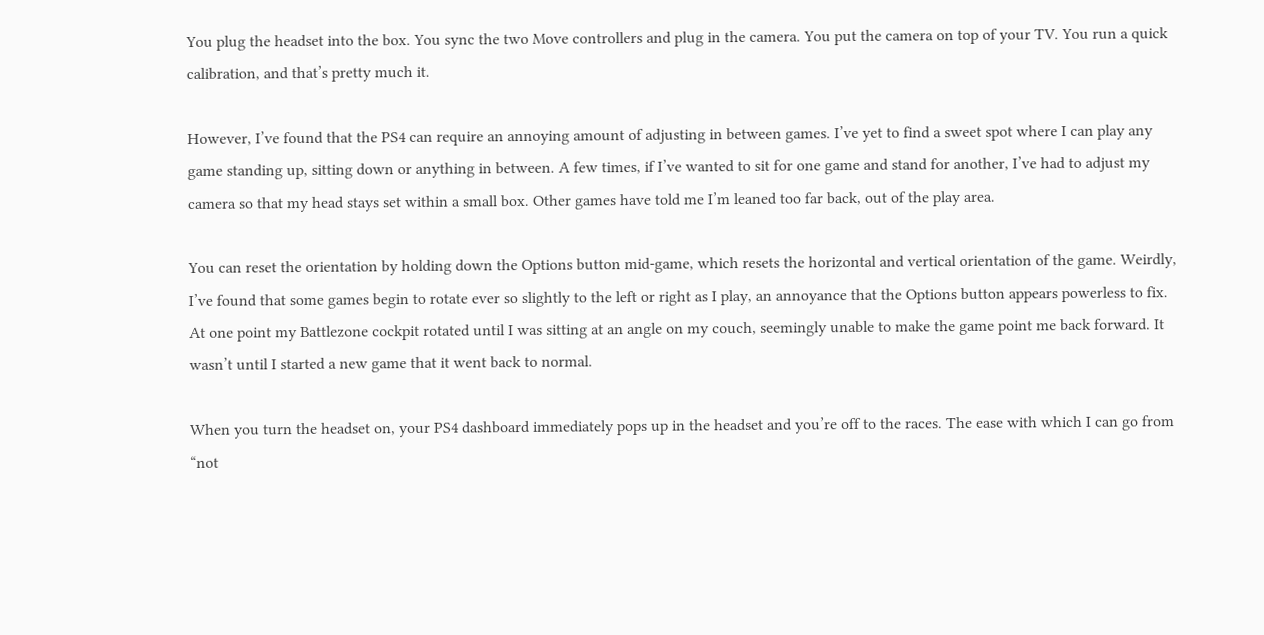You plug the headset into the box. You sync the two Move controllers and plug in the camera. You put the camera on top of your TV. You run a quick calibration, and that’s pretty much it.

However, I’ve found that the PS4 can require an annoying amount of adjusting in between games. I’ve yet to find a sweet spot where I can play any game standing up, sitting down or anything in between. A few times, if I’ve wanted to sit for one game and stand for another, I’ve had to adjust my camera so that my head stays set within a small box. Other games have told me I’m leaned too far back, out of the play area.

You can reset the orientation by holding down the Options button mid-game, which resets the horizontal and vertical orientation of the game. Weirdly, I’ve found that some games begin to rotate ever so slightly to the left or right as I play, an annoyance that the Options button appears powerless to fix. At one point my Battlezone cockpit rotated until I was sitting at an angle on my couch, seemingly unable to make the game point me back forward. It wasn’t until I started a new game that it went back to normal.

When you turn the headset on, your PS4 dashboard immediately pops up in the headset and you’re off to the races. The ease with which I can go from “not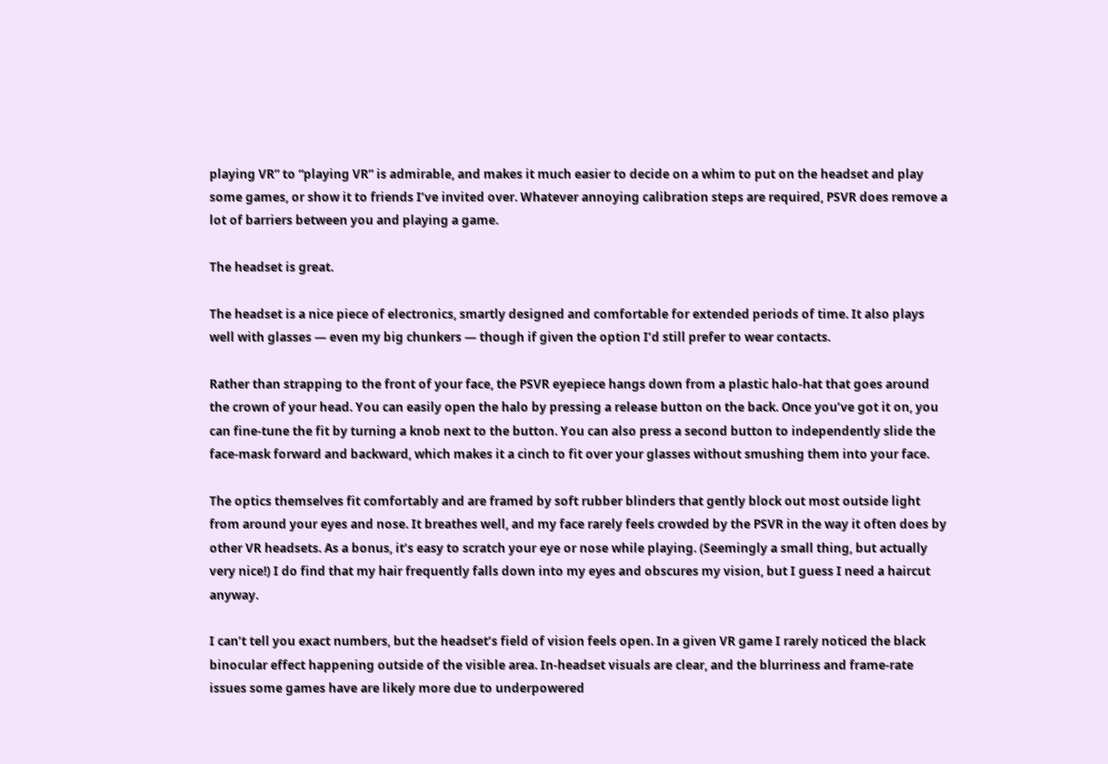playing VR” to “playing VR” is admirable, and makes it much easier to decide on a whim to put on the headset and play some games, or show it to friends I’ve invited over. Whatever annoying calibration steps are required, PSVR does remove a lot of barriers between you and playing a game.

The headset is great.

The headset is a nice piece of electronics, smartly designed and comfortable for extended periods of time. It also plays well with glasses — even my big chunkers — though if given the option I’d still prefer to wear contacts.

Rather than strapping to the front of your face, the PSVR eyepiece hangs down from a plastic halo-hat that goes around the crown of your head. You can easily open the halo by pressing a release button on the back. Once you’ve got it on, you can fine-tune the fit by turning a knob next to the button. You can also press a second button to independently slide the face-mask forward and backward, which makes it a cinch to fit over your glasses without smushing them into your face.

The optics themselves fit comfortably and are framed by soft rubber blinders that gently block out most outside light from around your eyes and nose. It breathes well, and my face rarely feels crowded by the PSVR in the way it often does by other VR headsets. As a bonus, it’s easy to scratch your eye or nose while playing. (Seemingly a small thing, but actually very nice!) I do find that my hair frequently falls down into my eyes and obscures my vision, but I guess I need a haircut anyway.

I can’t tell you exact numbers, but the headset’s field of vision feels open. In a given VR game I rarely noticed the black binocular effect happening outside of the visible area. In-headset visuals are clear, and the blurriness and frame-rate issues some games have are likely more due to underpowered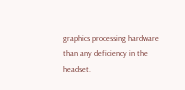graphics processing hardware than any deficiency in the headset.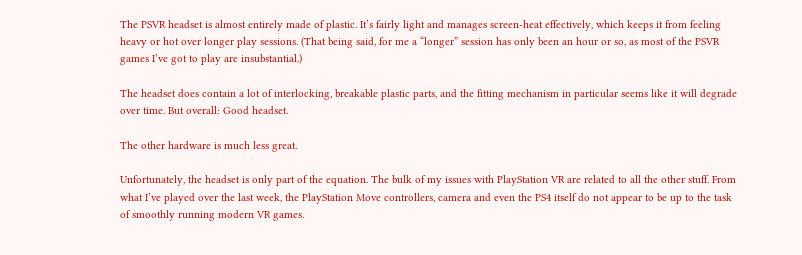The PSVR headset is almost entirely made of plastic. It’s fairly light and manages screen-heat effectively, which keeps it from feeling heavy or hot over longer play sessions. (That being said, for me a “longer” session has only been an hour or so, as most of the PSVR games I’ve got to play are insubstantial.)

The headset does contain a lot of interlocking, breakable plastic parts, and the fitting mechanism in particular seems like it will degrade over time. But overall: Good headset.

The other hardware is much less great.

Unfortunately, the headset is only part of the equation. The bulk of my issues with PlayStation VR are related to all the other stuff. From what I’ve played over the last week, the PlayStation Move controllers, camera and even the PS4 itself do not appear to be up to the task of smoothly running modern VR games.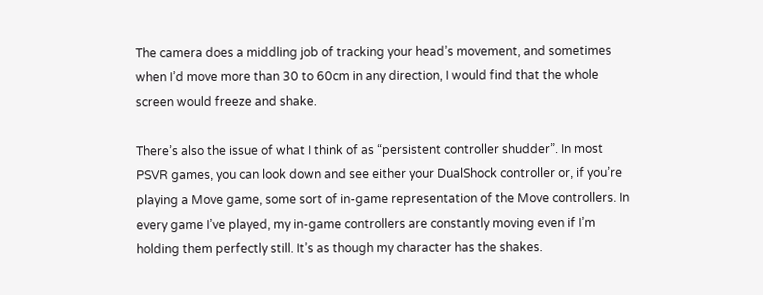The camera does a middling job of tracking your head’s movement, and sometimes when I’d move more than 30 to 60cm in any direction, I would find that the whole screen would freeze and shake.

There’s also the issue of what I think of as “persistent controller shudder”. In most PSVR games, you can look down and see either your DualShock controller or, if you’re playing a Move game, some sort of in-game representation of the Move controllers. In every game I’ve played, my in-game controllers are constantly moving even if I’m holding them perfectly still. It’s as though my character has the shakes.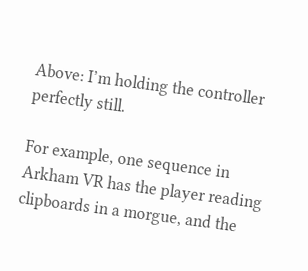Above: I’m holding the controller perfectly still.

For example, one sequence in Arkham VR has the player reading clipboards in a morgue, and the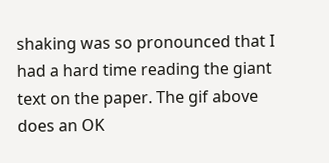shaking was so pronounced that I had a hard time reading the giant text on the paper. The gif above does an OK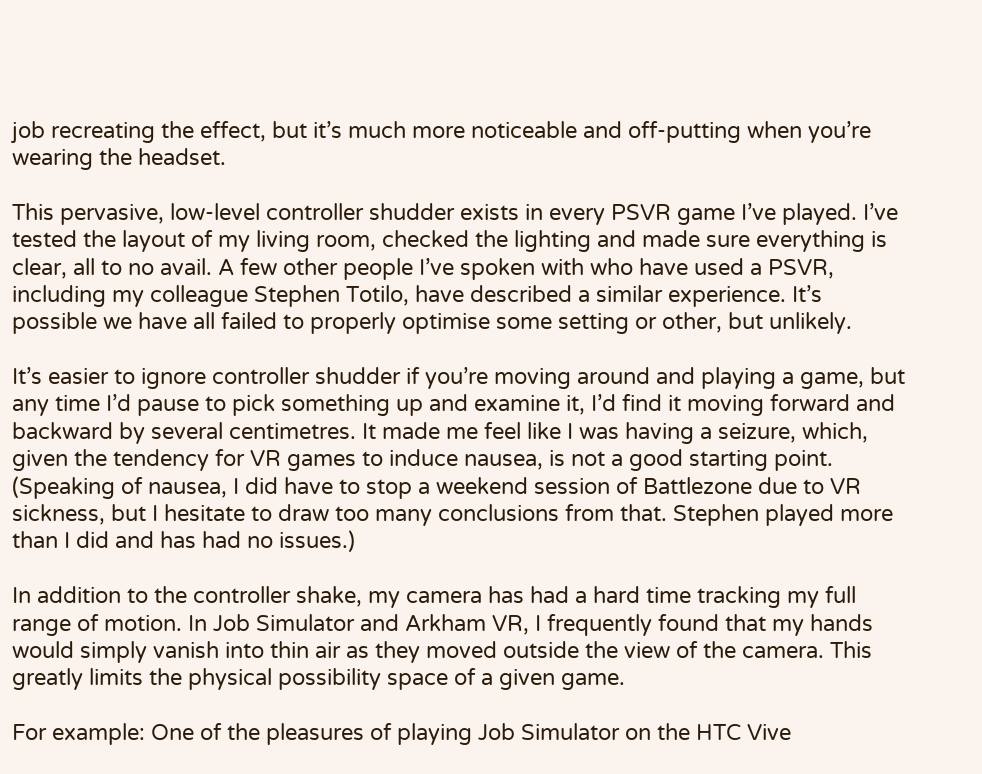job recreating the effect, but it’s much more noticeable and off-putting when you’re wearing the headset.

This pervasive, low-level controller shudder exists in every PSVR game I’ve played. I’ve tested the layout of my living room, checked the lighting and made sure everything is clear, all to no avail. A few other people I’ve spoken with who have used a PSVR, including my colleague Stephen Totilo, have described a similar experience. It’s possible we have all failed to properly optimise some setting or other, but unlikely.

It’s easier to ignore controller shudder if you’re moving around and playing a game, but any time I’d pause to pick something up and examine it, I’d find it moving forward and backward by several centimetres. It made me feel like I was having a seizure, which, given the tendency for VR games to induce nausea, is not a good starting point. (Speaking of nausea, I did have to stop a weekend session of Battlezone due to VR sickness, but I hesitate to draw too many conclusions from that. Stephen played more than I did and has had no issues.)

In addition to the controller shake, my camera has had a hard time tracking my full range of motion. In Job Simulator and Arkham VR, I frequently found that my hands would simply vanish into thin air as they moved outside the view of the camera. This greatly limits the physical possibility space of a given game.

For example: One of the pleasures of playing Job Simulator on the HTC Vive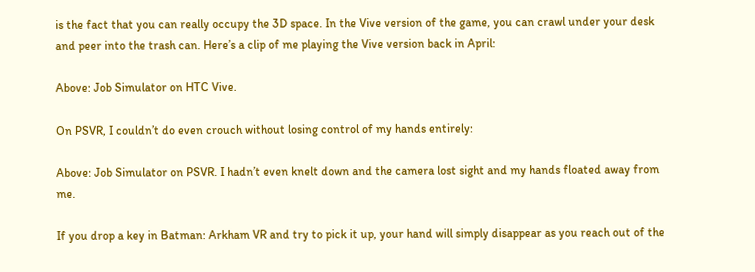is the fact that you can really occupy the 3D space. In the Vive version of the game, you can crawl under your desk and peer into the trash can. Here’s a clip of me playing the Vive version back in April:

Above: Job Simulator on HTC Vive.

On PSVR, I couldn’t do even crouch without losing control of my hands entirely:

Above: Job Simulator on PSVR. I hadn’t even knelt down and the camera lost sight and my hands floated away from me.

If you drop a key in Batman: Arkham VR and try to pick it up, your hand will simply disappear as you reach out of the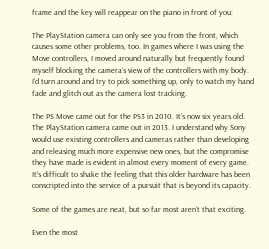frame and the key will reappear on the piano in front of you:

The PlayStation camera can only see you from the front, which causes some other problems, too. In games where I was using the Move controllers, I moved around naturally but frequently found myself blocking the camera’s view of the controllers with my body. I’d turn around and try to pick something up, only to watch my hand fade and glitch out as the camera lost tracking.

The PS Move came out for the PS3 in 2010. It’s now six years old. The PlayStation camera came out in 2013. I understand why Sony would use existing controllers and cameras rather than developing and releasing much more expensive new ones, but the compromise they have made is evident in almost every moment of every game. It’s difficult to shake the feeling that this older hardware has been conscripted into the service of a pursuit that is beyond its capacity.

Some of the games are neat, but so far most aren’t that exciting.

Even the most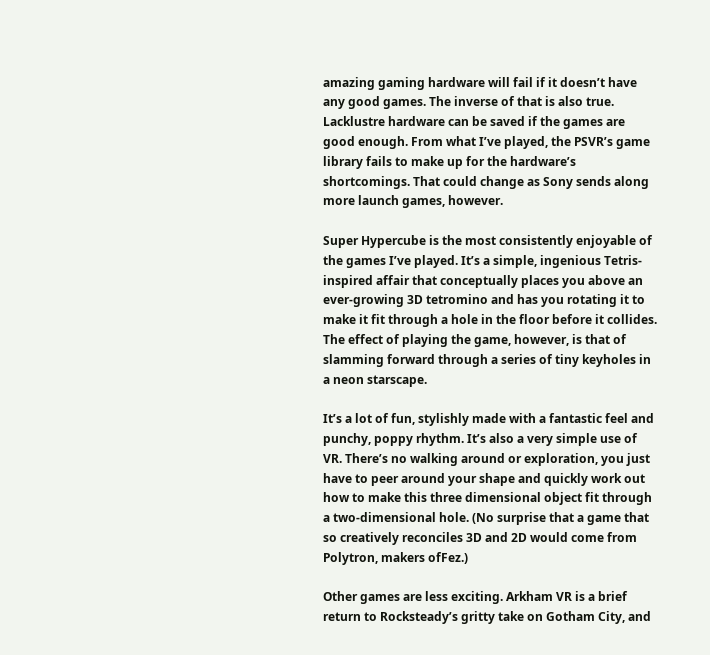amazing gaming hardware will fail if it doesn’t have any good games. The inverse of that is also true. Lacklustre hardware can be saved if the games are good enough. From what I’ve played, the PSVR’s game library fails to make up for the hardware’s shortcomings. That could change as Sony sends along more launch games, however.

Super Hypercube is the most consistently enjoyable of the games I’ve played. It’s a simple, ingenious Tetris-inspired affair that conceptually places you above an ever-growing 3D tetromino and has you rotating it to make it fit through a hole in the floor before it collides. The effect of playing the game, however, is that of slamming forward through a series of tiny keyholes in a neon starscape.

It’s a lot of fun, stylishly made with a fantastic feel and punchy, poppy rhythm. It’s also a very simple use of VR. There’s no walking around or exploration, you just have to peer around your shape and quickly work out how to make this three dimensional object fit through a two-dimensional hole. (No surprise that a game that so creatively reconciles 3D and 2D would come from Polytron, makers ofFez.)

Other games are less exciting. Arkham VR is a brief return to Rocksteady’s gritty take on Gotham City, and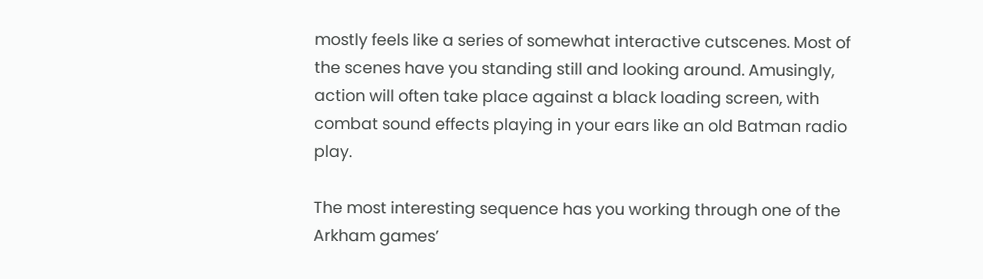mostly feels like a series of somewhat interactive cutscenes. Most of the scenes have you standing still and looking around. Amusingly, action will often take place against a black loading screen, with combat sound effects playing in your ears like an old Batman radio play.

The most interesting sequence has you working through one of the Arkham games’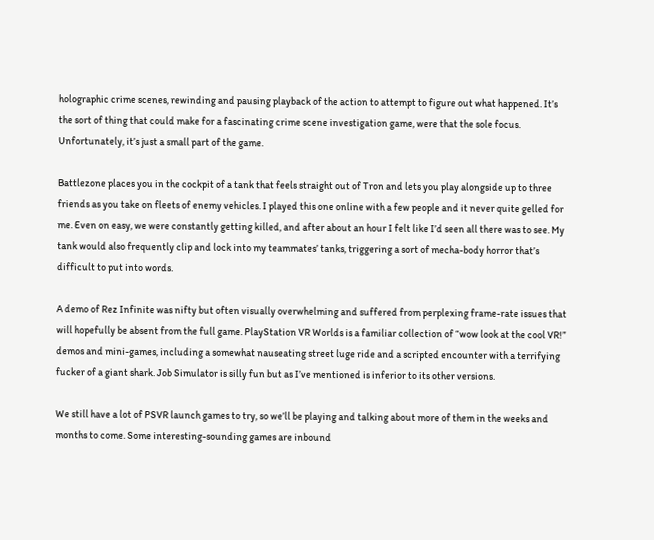holographic crime scenes, rewinding and pausing playback of the action to attempt to figure out what happened. It’s the sort of thing that could make for a fascinating crime scene investigation game, were that the sole focus. Unfortunately, it’s just a small part of the game.

Battlezone places you in the cockpit of a tank that feels straight out of Tron and lets you play alongside up to three friends as you take on fleets of enemy vehicles. I played this one online with a few people and it never quite gelled for me. Even on easy, we were constantly getting killed, and after about an hour I felt like I’d seen all there was to see. My tank would also frequently clip and lock into my teammates’ tanks, triggering a sort of mecha-body horror that’s difficult to put into words.

A demo of Rez Infinite was nifty but often visually overwhelming and suffered from perplexing frame-rate issues that will hopefully be absent from the full game. PlayStation VR Worlds is a familiar collection of “wow look at the cool VR!” demos and mini-games, including a somewhat nauseating street luge ride and a scripted encounter with a terrifying fucker of a giant shark. Job Simulator is silly fun but as I’ve mentioned is inferior to its other versions.

We still have a lot of PSVR launch games to try, so we’ll be playing and talking about more of them in the weeks and months to come. Some interesting-sounding games are inbound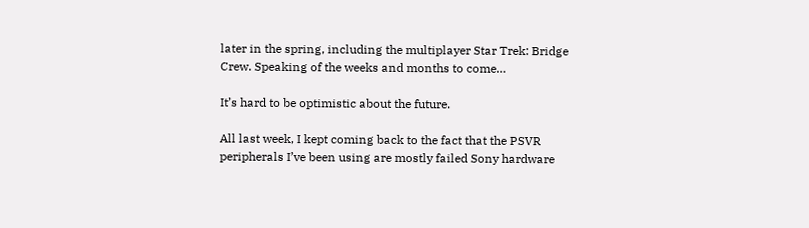later in the spring, including the multiplayer Star Trek: Bridge Crew. Speaking of the weeks and months to come…

It’s hard to be optimistic about the future.

All last week, I kept coming back to the fact that the PSVR peripherals I’ve been using are mostly failed Sony hardware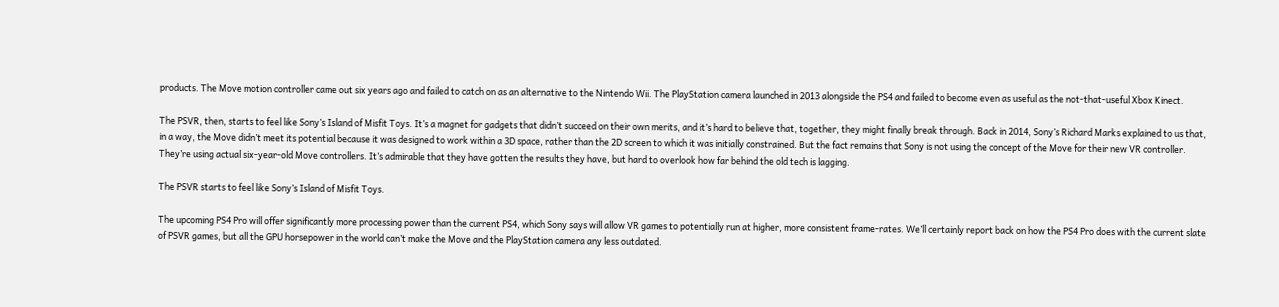products. The Move motion controller came out six years ago and failed to catch on as an alternative to the Nintendo Wii. The PlayStation camera launched in 2013 alongside the PS4 and failed to become even as useful as the not-that-useful Xbox Kinect.

The PSVR, then, starts to feel like Sony’s Island of Misfit Toys. It’s a magnet for gadgets that didn’t succeed on their own merits, and it’s hard to believe that, together, they might finally break through. Back in 2014, Sony’s Richard Marks explained to us that, in a way, the Move didn’t meet its potential because it was designed to work within a 3D space, rather than the 2D screen to which it was initially constrained. But the fact remains that Sony is not using the concept of the Move for their new VR controller. They’re using actual six-year-old Move controllers. It’s admirable that they have gotten the results they have, but hard to overlook how far behind the old tech is lagging.

The PSVR starts to feel like Sony’s Island of Misfit Toys.

The upcoming PS4 Pro will offer significantly more processing power than the current PS4, which Sony says will allow VR games to potentially run at higher, more consistent frame-rates. We’ll certainly report back on how the PS4 Pro does with the current slate of PSVR games, but all the GPU horsepower in the world can’t make the Move and the PlayStation camera any less outdated.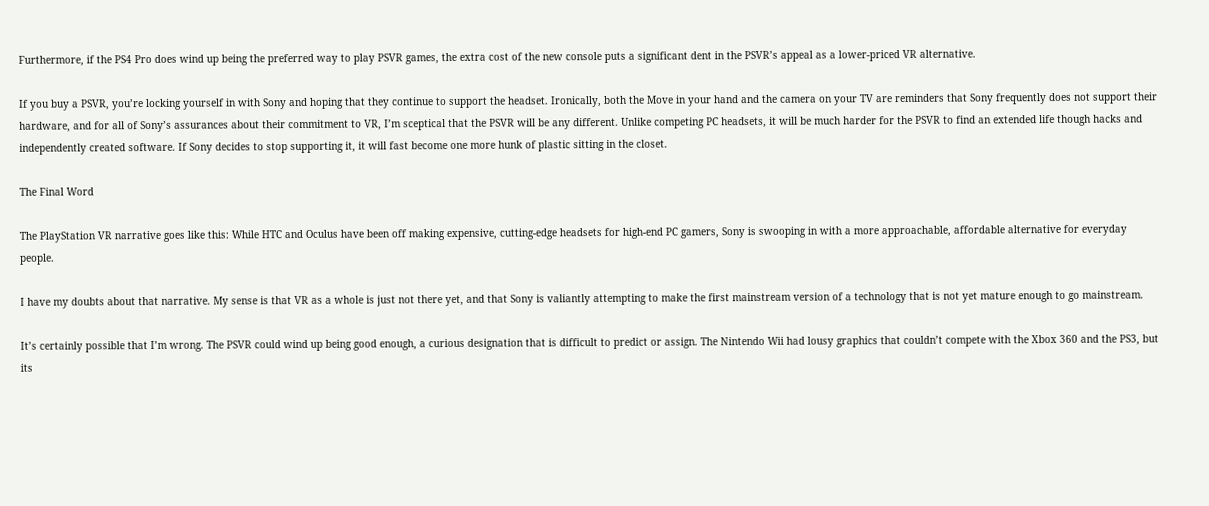Furthermore, if the PS4 Pro does wind up being the preferred way to play PSVR games, the extra cost of the new console puts a significant dent in the PSVR’s appeal as a lower-priced VR alternative.

If you buy a PSVR, you’re locking yourself in with Sony and hoping that they continue to support the headset. Ironically, both the Move in your hand and the camera on your TV are reminders that Sony frequently does not support their hardware, and for all of Sony’s assurances about their commitment to VR, I’m sceptical that the PSVR will be any different. Unlike competing PC headsets, it will be much harder for the PSVR to find an extended life though hacks and independently created software. If Sony decides to stop supporting it, it will fast become one more hunk of plastic sitting in the closet.

The Final Word

The PlayStation VR narrative goes like this: While HTC and Oculus have been off making expensive, cutting-edge headsets for high-end PC gamers, Sony is swooping in with a more approachable, affordable alternative for everyday people.

I have my doubts about that narrative. My sense is that VR as a whole is just not there yet, and that Sony is valiantly attempting to make the first mainstream version of a technology that is not yet mature enough to go mainstream.

It’s certainly possible that I’m wrong. The PSVR could wind up being good enough, a curious designation that is difficult to predict or assign. The Nintendo Wii had lousy graphics that couldn’t compete with the Xbox 360 and the PS3, but its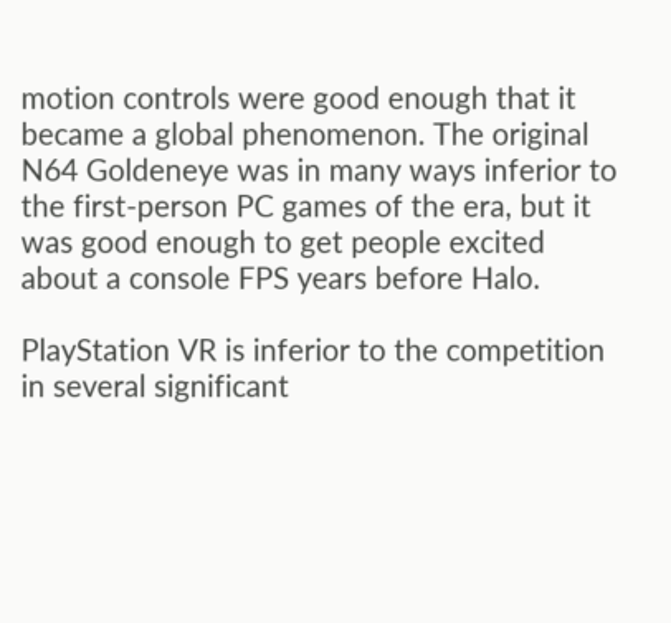motion controls were good enough that it became a global phenomenon. The original N64 Goldeneye was in many ways inferior to the first-person PC games of the era, but it was good enough to get people excited about a console FPS years before Halo.

PlayStation VR is inferior to the competition in several significant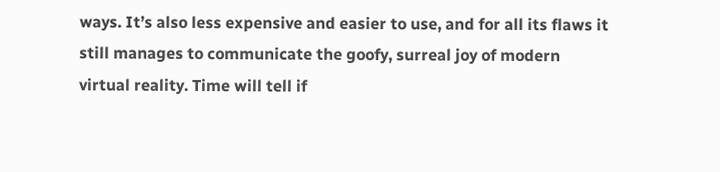ways. It’s also less expensive and easier to use, and for all its flaws it still manages to communicate the goofy, surreal joy of modern virtual reality. Time will tell if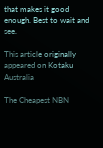that makes it good enough. Best to wait and see.

This article originally appeared on Kotaku Australia

The Cheapest NBN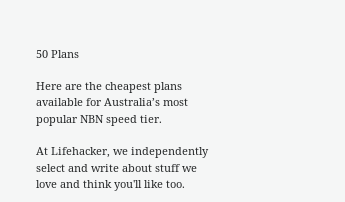50 Plans

Here are the cheapest plans available for Australia’s most popular NBN speed tier.

At Lifehacker, we independently select and write about stuff we love and think you'll like too.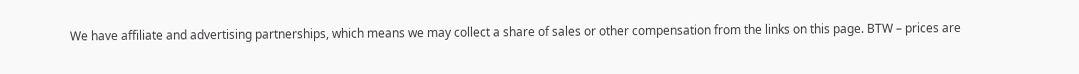We have affiliate and advertising partnerships, which means we may collect a share of sales or other compensation from the links on this page. BTW – prices are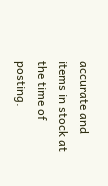accurate and items in stock at the time of posting.